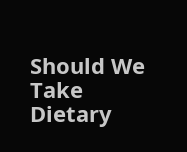Should We Take Dietary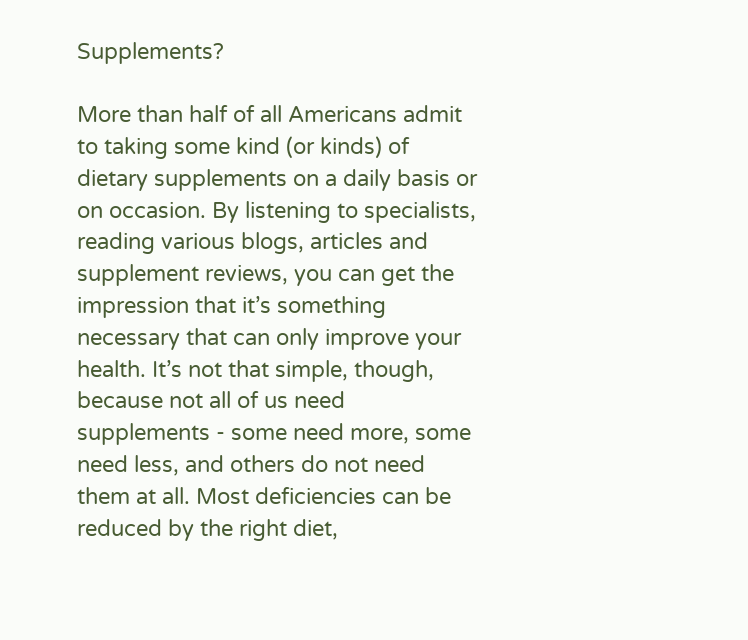Supplements?

More than half of all Americans admit to taking some kind (or kinds) of dietary supplements on a daily basis or on occasion. By listening to specialists, reading various blogs, articles and supplement reviews, you can get the impression that it’s something necessary that can only improve your health. It’s not that simple, though, because not all of us need supplements - some need more, some need less, and others do not need them at all. Most deficiencies can be reduced by the right diet,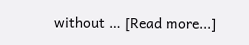without … [Read more...]